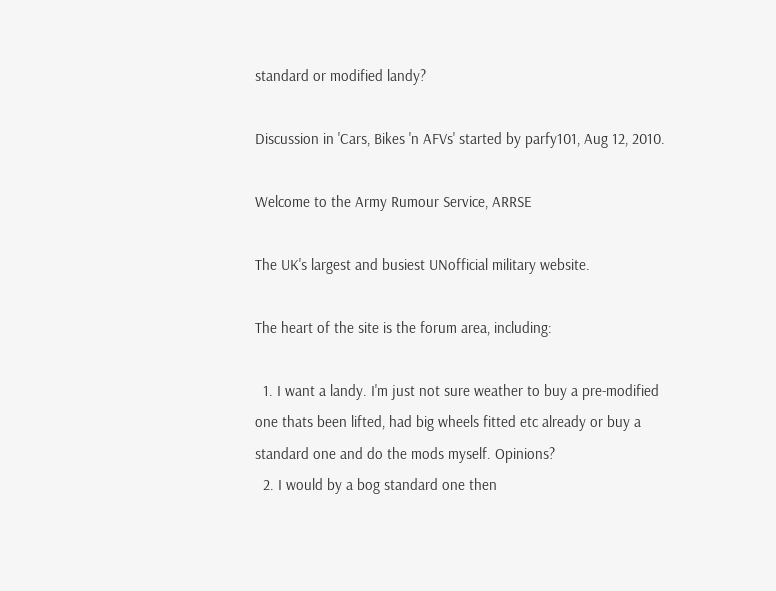standard or modified landy?

Discussion in 'Cars, Bikes 'n AFVs' started by parfy101, Aug 12, 2010.

Welcome to the Army Rumour Service, ARRSE

The UK's largest and busiest UNofficial military website.

The heart of the site is the forum area, including:

  1. I want a landy. I'm just not sure weather to buy a pre-modified one thats been lifted, had big wheels fitted etc already or buy a standard one and do the mods myself. Opinions?
  2. I would by a bog standard one then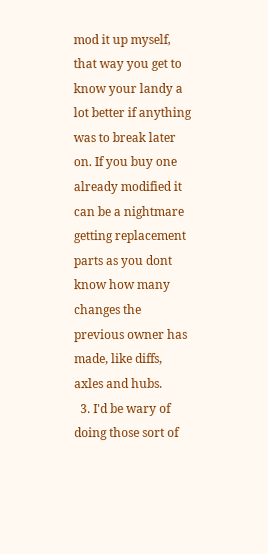mod it up myself, that way you get to know your landy a lot better if anything was to break later on. If you buy one already modified it can be a nightmare getting replacement parts as you dont know how many changes the previous owner has made, like diffs, axles and hubs.
  3. I'd be wary of doing those sort of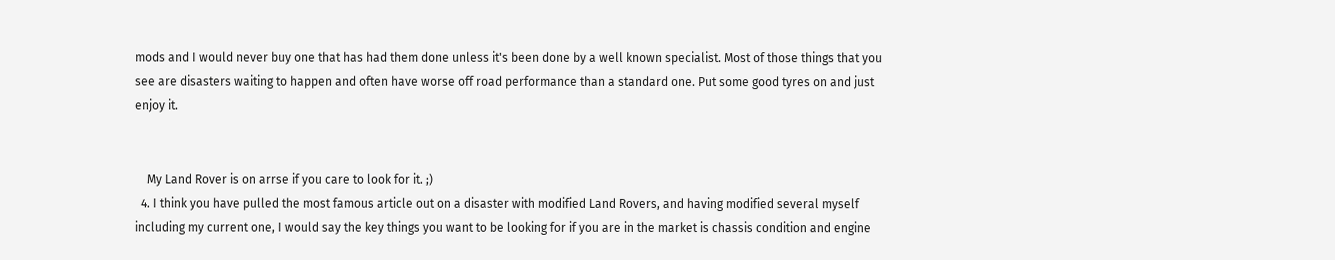mods and I would never buy one that has had them done unless it's been done by a well known specialist. Most of those things that you see are disasters waiting to happen and often have worse off road performance than a standard one. Put some good tyres on and just enjoy it.


    My Land Rover is on arrse if you care to look for it. ;)
  4. I think you have pulled the most famous article out on a disaster with modified Land Rovers, and having modified several myself including my current one, I would say the key things you want to be looking for if you are in the market is chassis condition and engine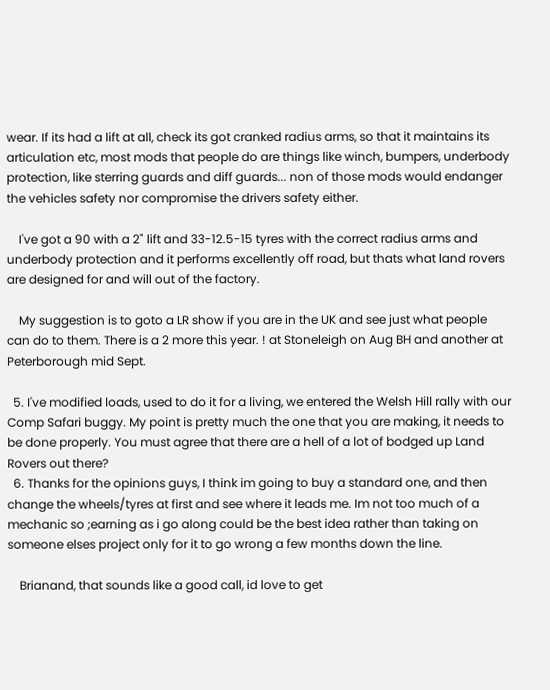wear. If its had a lift at all, check its got cranked radius arms, so that it maintains its articulation etc, most mods that people do are things like winch, bumpers, underbody protection, like sterring guards and diff guards... non of those mods would endanger the vehicles safety nor compromise the drivers safety either.

    I've got a 90 with a 2" lift and 33-12.5-15 tyres with the correct radius arms and underbody protection and it performs excellently off road, but thats what land rovers are designed for and will out of the factory.

    My suggestion is to goto a LR show if you are in the UK and see just what people can do to them. There is a 2 more this year. ! at Stoneleigh on Aug BH and another at Peterborough mid Sept.

  5. I've modified loads, used to do it for a living, we entered the Welsh Hill rally with our Comp Safari buggy. My point is pretty much the one that you are making, it needs to be done properly. You must agree that there are a hell of a lot of bodged up Land Rovers out there?
  6. Thanks for the opinions guys, I think im going to buy a standard one, and then change the wheels/tyres at first and see where it leads me. Im not too much of a mechanic so ;earning as i go along could be the best idea rather than taking on someone elses project only for it to go wrong a few months down the line.

    Brianand, that sounds like a good call, id love to get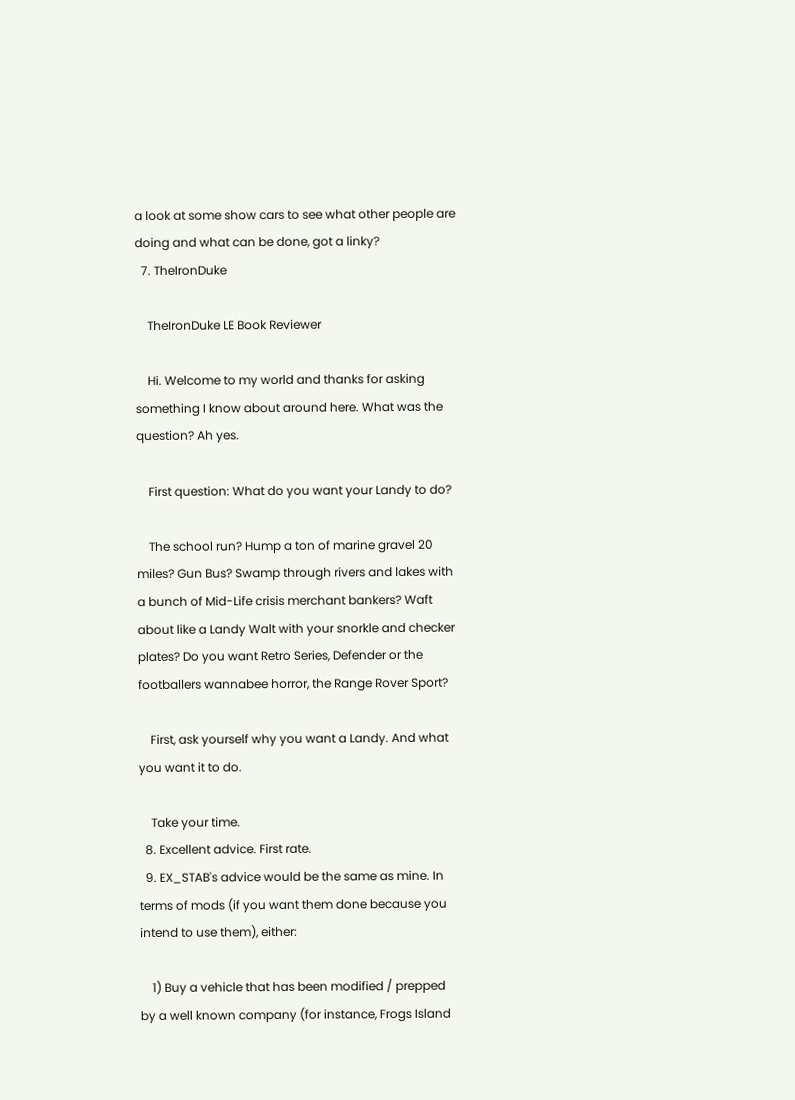a look at some show cars to see what other people are doing and what can be done, got a linky?
  7. TheIronDuke

    TheIronDuke LE Book Reviewer

    Hi. Welcome to my world and thanks for asking something I know about around here. What was the question? Ah yes.

    First question: What do you want your Landy to do?

    The school run? Hump a ton of marine gravel 20 miles? Gun Bus? Swamp through rivers and lakes with a bunch of Mid-Life crisis merchant bankers? Waft about like a Landy Walt with your snorkle and checker plates? Do you want Retro Series, Defender or the footballers wannabee horror, the Range Rover Sport?

    First, ask yourself why you want a Landy. And what you want it to do.

    Take your time.
  8. Excellent advice. First rate.
  9. EX_STAB's advice would be the same as mine. In terms of mods (if you want them done because you intend to use them), either:

    1) Buy a vehicle that has been modified / prepped by a well known company (for instance, Frogs Island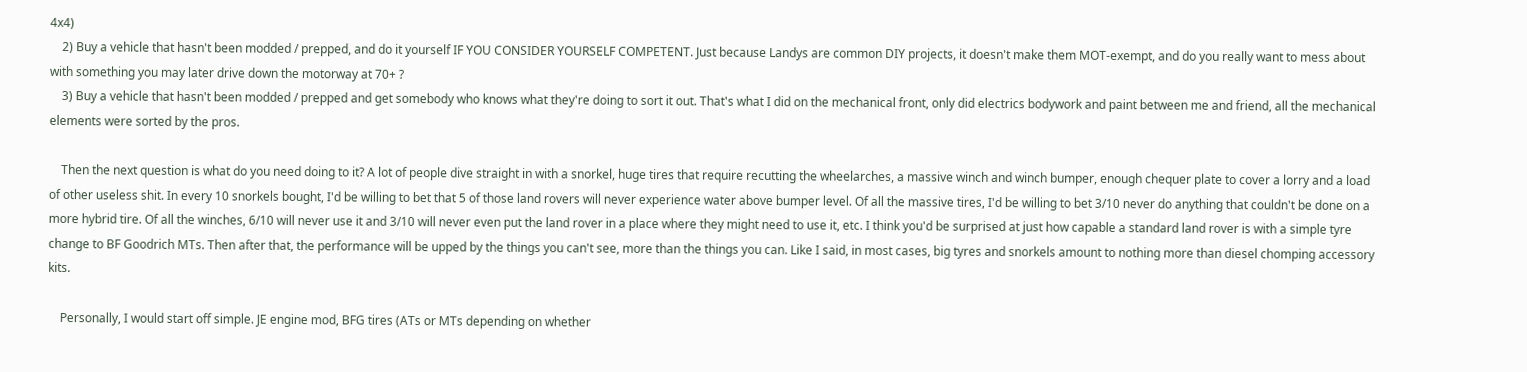4x4)
    2) Buy a vehicle that hasn't been modded / prepped, and do it yourself IF YOU CONSIDER YOURSELF COMPETENT. Just because Landys are common DIY projects, it doesn't make them MOT-exempt, and do you really want to mess about with something you may later drive down the motorway at 70+ ?
    3) Buy a vehicle that hasn't been modded / prepped and get somebody who knows what they're doing to sort it out. That's what I did on the mechanical front, only did electrics bodywork and paint between me and friend, all the mechanical elements were sorted by the pros.

    Then the next question is what do you need doing to it? A lot of people dive straight in with a snorkel, huge tires that require recutting the wheelarches, a massive winch and winch bumper, enough chequer plate to cover a lorry and a load of other useless shit. In every 10 snorkels bought, I'd be willing to bet that 5 of those land rovers will never experience water above bumper level. Of all the massive tires, I'd be willing to bet 3/10 never do anything that couldn't be done on a more hybrid tire. Of all the winches, 6/10 will never use it and 3/10 will never even put the land rover in a place where they might need to use it, etc. I think you'd be surprised at just how capable a standard land rover is with a simple tyre change to BF Goodrich MTs. Then after that, the performance will be upped by the things you can't see, more than the things you can. Like I said, in most cases, big tyres and snorkels amount to nothing more than diesel chomping accessory kits.

    Personally, I would start off simple. JE engine mod, BFG tires (ATs or MTs depending on whether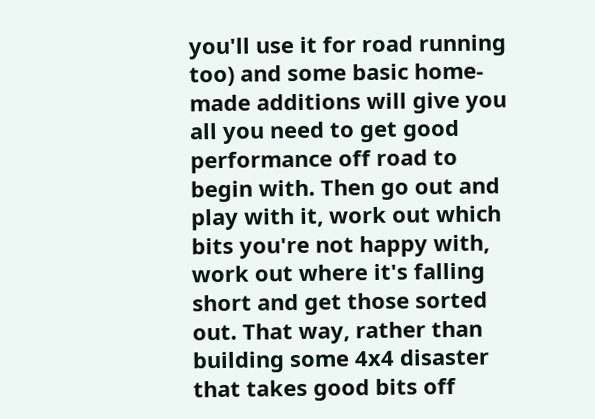you'll use it for road running too) and some basic home-made additions will give you all you need to get good performance off road to begin with. Then go out and play with it, work out which bits you're not happy with, work out where it's falling short and get those sorted out. That way, rather than building some 4x4 disaster that takes good bits off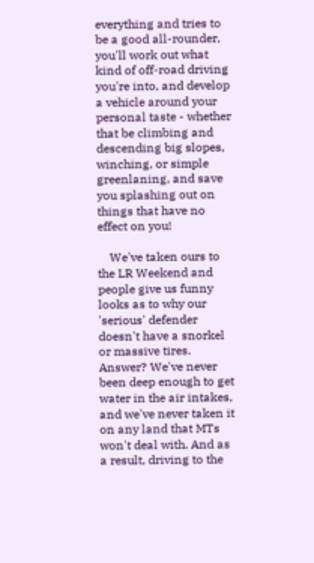everything and tries to be a good all-rounder, you'll work out what kind of off-road driving you're into, and develop a vehicle around your personal taste - whether that be climbing and descending big slopes, winching, or simple greenlaning, and save you splashing out on things that have no effect on you!

    We've taken ours to the LR Weekend and people give us funny looks as to why our 'serious' defender doesn't have a snorkel or massive tires. Answer? We've never been deep enough to get water in the air intakes, and we've never taken it on any land that MTs won't deal with. And as a result, driving to the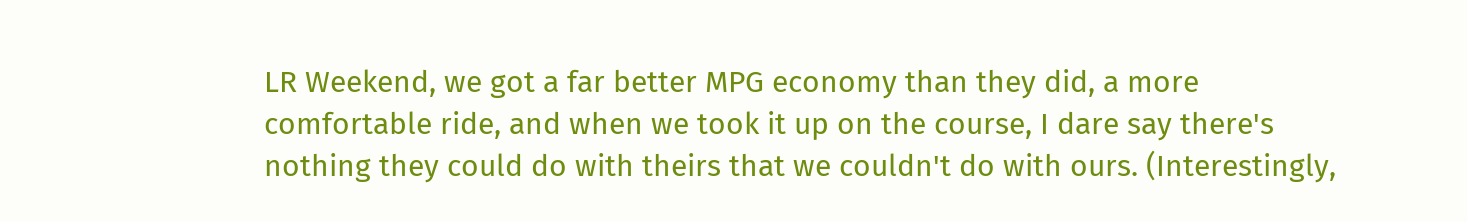LR Weekend, we got a far better MPG economy than they did, a more comfortable ride, and when we took it up on the course, I dare say there's nothing they could do with theirs that we couldn't do with ours. (Interestingly,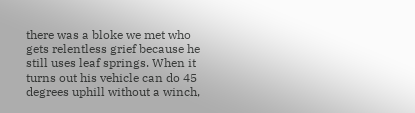there was a bloke we met who gets relentless grief because he still uses leaf springs. When it turns out his vehicle can do 45 degrees uphill without a winch,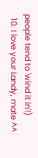people tend to 'wind it in'!)
  10. I love your Landy, mate ^^